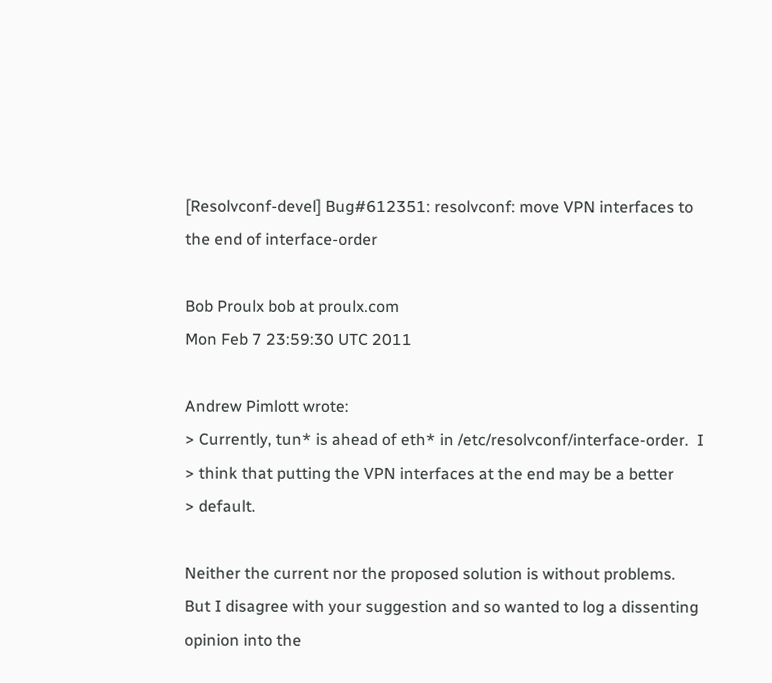[Resolvconf-devel] Bug#612351: resolvconf: move VPN interfaces to the end of interface-order

Bob Proulx bob at proulx.com
Mon Feb 7 23:59:30 UTC 2011

Andrew Pimlott wrote:
> Currently, tun* is ahead of eth* in /etc/resolvconf/interface-order.  I
> think that putting the VPN interfaces at the end may be a better
> default.

Neither the current nor the proposed solution is without problems.
But I disagree with your suggestion and so wanted to log a dissenting
opinion into the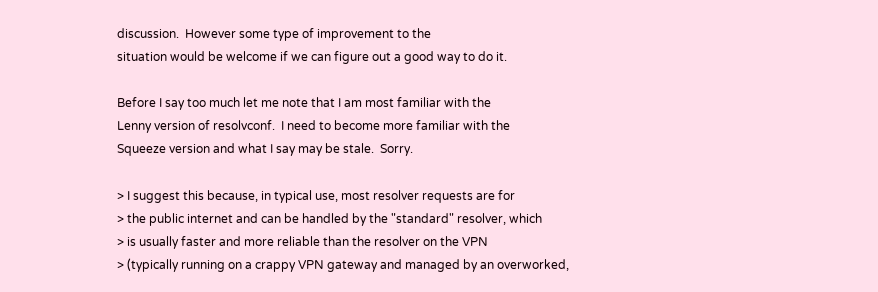discussion.  However some type of improvement to the
situation would be welcome if we can figure out a good way to do it.

Before I say too much let me note that I am most familiar with the
Lenny version of resolvconf.  I need to become more familiar with the
Squeeze version and what I say may be stale.  Sorry.

> I suggest this because, in typical use, most resolver requests are for
> the public internet and can be handled by the "standard" resolver, which
> is usually faster and more reliable than the resolver on the VPN
> (typically running on a crappy VPN gateway and managed by an overworked,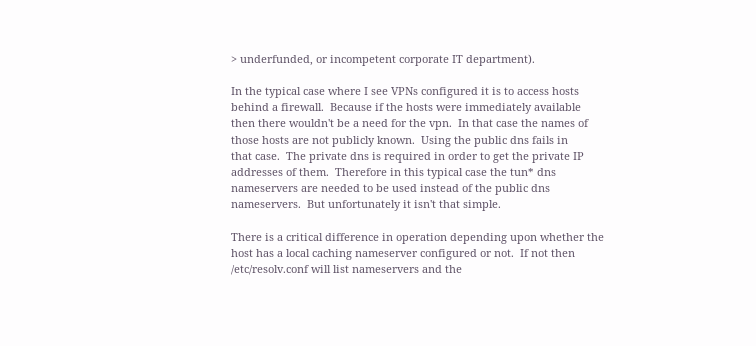> underfunded, or incompetent corporate IT department).

In the typical case where I see VPNs configured it is to access hosts
behind a firewall.  Because if the hosts were immediately available
then there wouldn't be a need for the vpn.  In that case the names of
those hosts are not publicly known.  Using the public dns fails in
that case.  The private dns is required in order to get the private IP
addresses of them.  Therefore in this typical case the tun* dns
nameservers are needed to be used instead of the public dns
nameservers.  But unfortunately it isn't that simple.

There is a critical difference in operation depending upon whether the
host has a local caching nameserver configured or not.  If not then
/etc/resolv.conf will list nameservers and the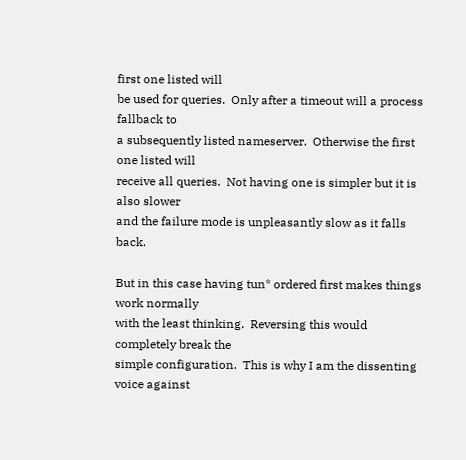first one listed will
be used for queries.  Only after a timeout will a process fallback to
a subsequently listed nameserver.  Otherwise the first one listed will
receive all queries.  Not having one is simpler but it is also slower
and the failure mode is unpleasantly slow as it falls back.

But in this case having tun* ordered first makes things work normally
with the least thinking.  Reversing this would completely break the
simple configuration.  This is why I am the dissenting voice against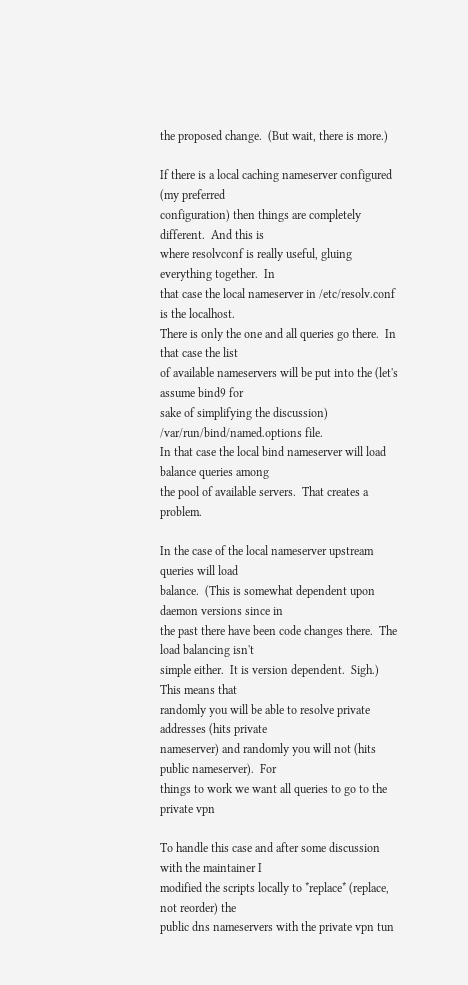the proposed change.  (But wait, there is more.)

If there is a local caching nameserver configured (my preferred
configuration) then things are completely different.  And this is
where resolvconf is really useful, gluing everything together.  In
that case the local nameserver in /etc/resolv.conf is the localhost.
There is only the one and all queries go there.  In that case the list
of available nameservers will be put into the (let's assume bind9 for
sake of simplifying the discussion) /var/run/bind/named.options file.
In that case the local bind nameserver will load balance queries among
the pool of available servers.  That creates a problem.

In the case of the local nameserver upstream queries will load
balance.  (This is somewhat dependent upon daemon versions since in
the past there have been code changes there.  The load balancing isn't
simple either.  It is version dependent.  Sigh.)  This means that
randomly you will be able to resolve private addresses (hits private
nameserver) and randomly you will not (hits public nameserver).  For
things to work we want all queries to go to the private vpn

To handle this case and after some discussion with the maintainer I
modified the scripts locally to *replace* (replace, not reorder) the
public dns nameservers with the private vpn tun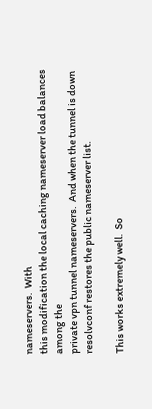nameservers.  With
this modification the local caching nameserver load balances among the
private vpn tunnel nameservers.  And when the tunnel is down
resolvconf restores the public nameserver list.

This works extremely well.  So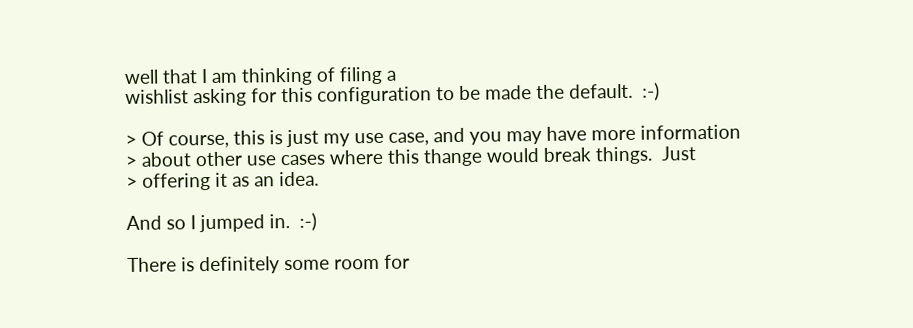well that I am thinking of filing a
wishlist asking for this configuration to be made the default.  :-)

> Of course, this is just my use case, and you may have more information
> about other use cases where this thange would break things.  Just
> offering it as an idea.

And so I jumped in.  :-)

There is definitely some room for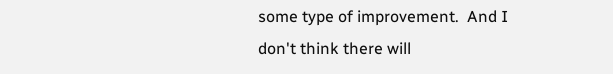some type of improvement.  And I
don't think there will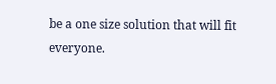be a one size solution that will fit everyone.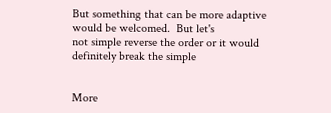But something that can be more adaptive would be welcomed.  But let's
not simple reverse the order or it would definitely break the simple


More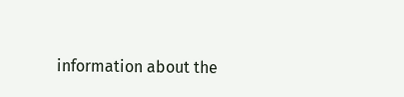information about the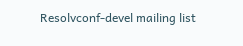Resolvconf-devel mailing list